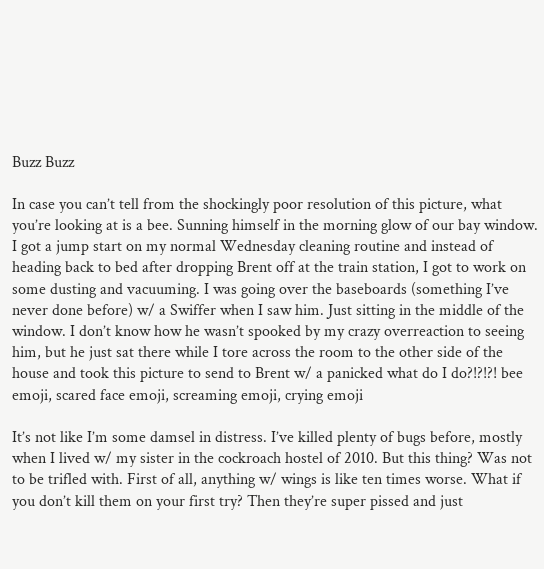Buzz Buzz

In case you can’t tell from the shockingly poor resolution of this picture, what you’re looking at is a bee. Sunning himself in the morning glow of our bay window. I got a jump start on my normal Wednesday cleaning routine and instead of heading back to bed after dropping Brent off at the train station, I got to work on some dusting and vacuuming. I was going over the baseboards (something I’ve never done before) w/ a Swiffer when I saw him. Just sitting in the middle of the window. I don’t know how he wasn’t spooked by my crazy overreaction to seeing him, but he just sat there while I tore across the room to the other side of the house and took this picture to send to Brent w/ a panicked what do I do?!?!?! bee emoji, scared face emoji, screaming emoji, crying emoji

It’s not like I’m some damsel in distress. I’ve killed plenty of bugs before, mostly when I lived w/ my sister in the cockroach hostel of 2010. But this thing? Was not to be trifled with. First of all, anything w/ wings is like ten times worse. What if you don’t kill them on your first try? Then they’re super pissed and just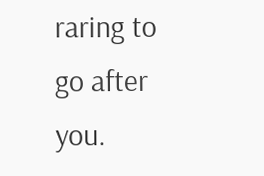raring to go after you.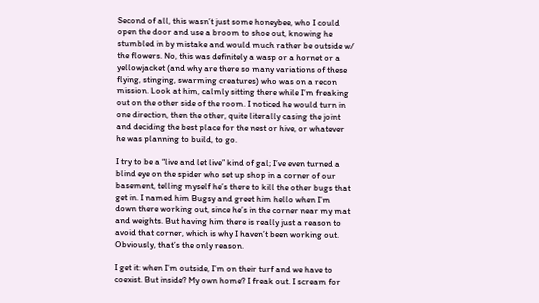Second of all, this wasn’t just some honeybee, who I could open the door and use a broom to shoe out, knowing he stumbled in by mistake and would much rather be outside w/ the flowers. No, this was definitely a wasp or a hornet or a yellowjacket (and why are there so many variations of these flying, stinging, swarming creatures) who was on a recon mission. Look at him, calmly sitting there while I’m freaking out on the other side of the room. I noticed he would turn in one direction, then the other, quite literally casing the joint and deciding the best place for the nest or hive, or whatever he was planning to build, to go.

I try to be a “live and let live” kind of gal; I’ve even turned a blind eye on the spider who set up shop in a corner of our basement, telling myself he’s there to kill the other bugs that get in. I named him Bugsy and greet him hello when I’m down there working out, since he’s in the corner near my mat and weights. But having him there is really just a reason to avoid that corner, which is why I haven’t been working out. Obviously, that’s the only reason.

I get it: when I’m outside, I’m on their turf and we have to coexist. But inside? My own home? I freak out. I scream for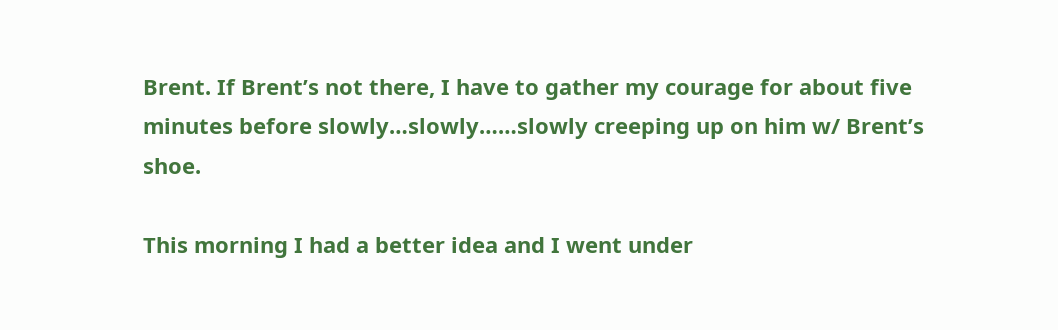Brent. If Brent’s not there, I have to gather my courage for about five minutes before slowly…slowly……slowly creeping up on him w/ Brent’s shoe.

This morning I had a better idea and I went under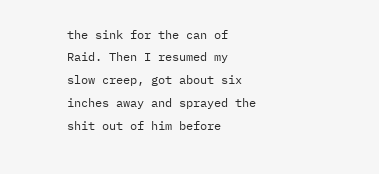the sink for the can of Raid. Then I resumed my slow creep, got about six inches away and sprayed the shit out of him before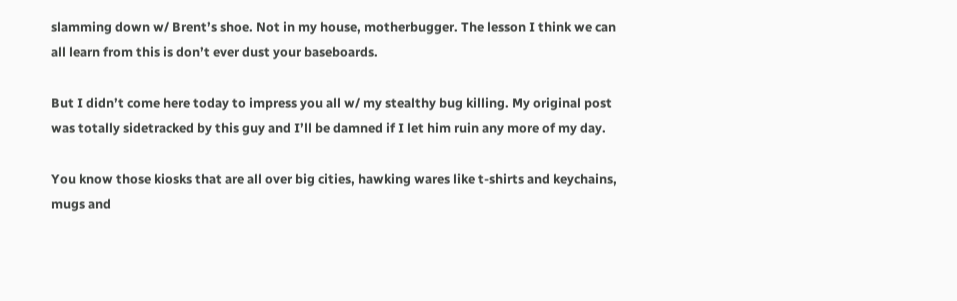slamming down w/ Brent’s shoe. Not in my house, motherbugger. The lesson I think we can all learn from this is don’t ever dust your baseboards.

But I didn’t come here today to impress you all w/ my stealthy bug killing. My original post was totally sidetracked by this guy and I’ll be damned if I let him ruin any more of my day.

You know those kiosks that are all over big cities, hawking wares like t-shirts and keychains, mugs and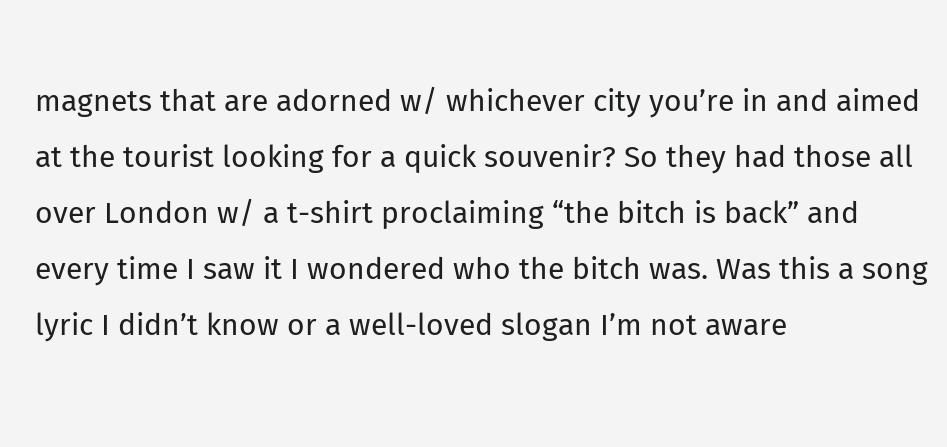magnets that are adorned w/ whichever city you’re in and aimed at the tourist looking for a quick souvenir? So they had those all over London w/ a t-shirt proclaiming “the bitch is back” and every time I saw it I wondered who the bitch was. Was this a song lyric I didn’t know or a well-loved slogan I’m not aware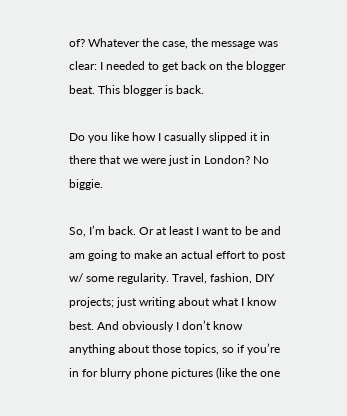of? Whatever the case, the message was clear: I needed to get back on the blogger beat. This blogger is back.

Do you like how I casually slipped it in there that we were just in London? No biggie.

So, I’m back. Or at least I want to be and am going to make an actual effort to post w/ some regularity. Travel, fashion, DIY projects; just writing about what I know best. And obviously I don’t know anything about those topics, so if you’re in for blurry phone pictures (like the one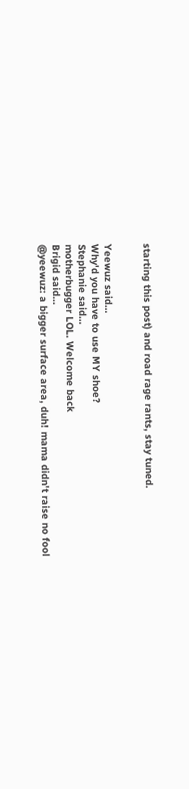starting this post) and road rage rants, stay tuned.


Yeewuz said…
Why'd you have to use MY shoe?
Stephanie said…
motherbugger LOL. Welcome back
Brigid said…
@yeewuz: a bigger surface area, duh! mama didn't raise no fool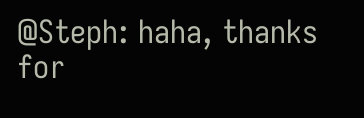@Steph: haha, thanks for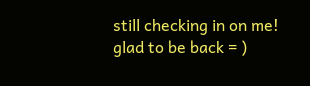still checking in on me! glad to be back = )